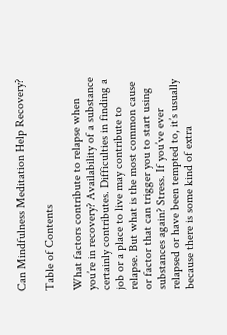Can Mindfulness Meditation Help Recovery?

Table of Contents

What factors contribute to relapse when you’re in recovery? Availability of a substance certainly contributes. Difficulties in finding a job or a place to live may contribute to relapse. But what is the most common cause or factor that can trigger you to start using substances again? Stress. If you’ve ever relapsed or have been tempted to, it’s usually because there is some kind of extra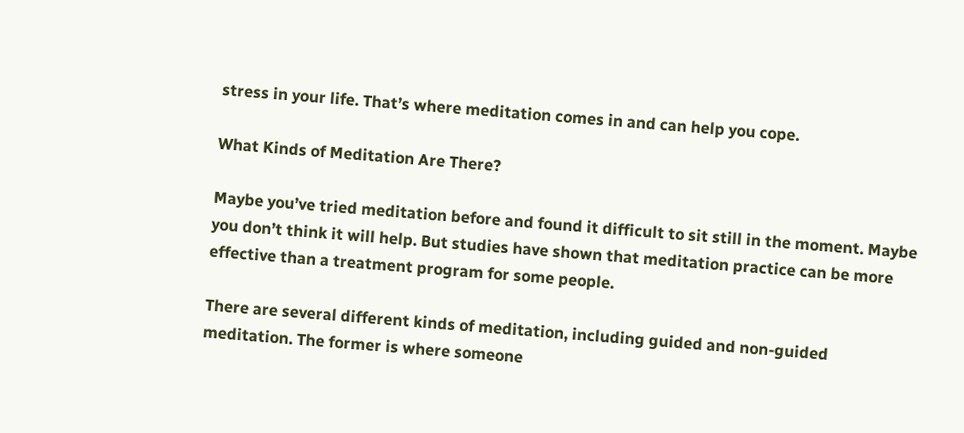stress in your life. That’s where meditation comes in and can help you cope.

What Kinds of Meditation Are There?

Maybe you’ve tried meditation before and found it difficult to sit still in the moment. Maybe you don’t think it will help. But studies have shown that meditation practice can be more effective than a treatment program for some people.

There are several different kinds of meditation, including guided and non-guided meditation. The former is where someone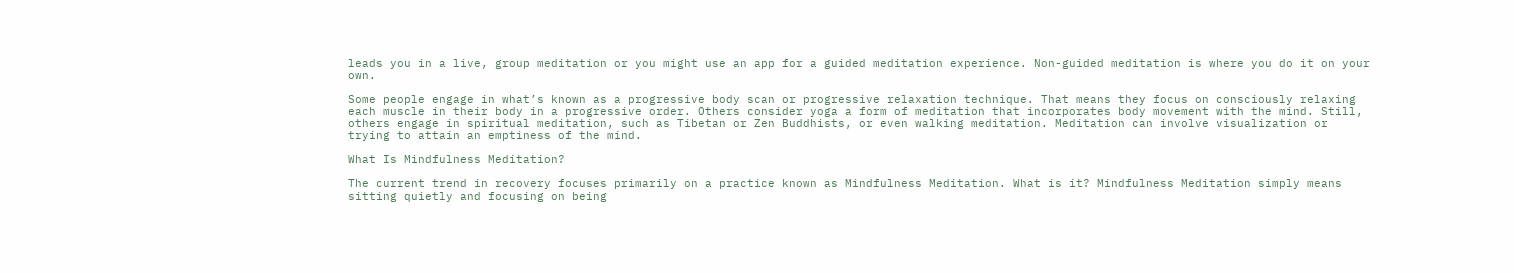leads you in a live, group meditation or you might use an app for a guided meditation experience. Non-guided meditation is where you do it on your own.

Some people engage in what’s known as a progressive body scan or progressive relaxation technique. That means they focus on consciously relaxing each muscle in their body in a progressive order. Others consider yoga a form of meditation that incorporates body movement with the mind. Still, others engage in spiritual meditation, such as Tibetan or Zen Buddhists, or even walking meditation. Meditation can involve visualization or trying to attain an emptiness of the mind.

What Is Mindfulness Meditation?

The current trend in recovery focuses primarily on a practice known as Mindfulness Meditation. What is it? Mindfulness Meditation simply means sitting quietly and focusing on being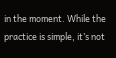in the moment. While the practice is simple, it’s not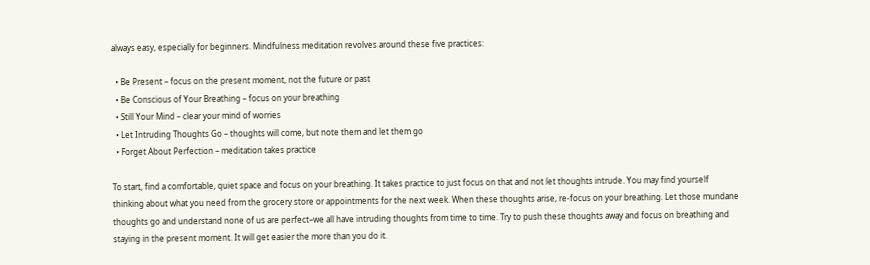always easy, especially for beginners. Mindfulness meditation revolves around these five practices:

  • Be Present – focus on the present moment, not the future or past
  • Be Conscious of Your Breathing – focus on your breathing
  • Still Your Mind – clear your mind of worries
  • Let Intruding Thoughts Go – thoughts will come, but note them and let them go
  • Forget About Perfection – meditation takes practice

To start, find a comfortable, quiet space and focus on your breathing. It takes practice to just focus on that and not let thoughts intrude. You may find yourself thinking about what you need from the grocery store or appointments for the next week. When these thoughts arise, re-focus on your breathing. Let those mundane thoughts go and understand none of us are perfect–we all have intruding thoughts from time to time. Try to push these thoughts away and focus on breathing and staying in the present moment. It will get easier the more than you do it.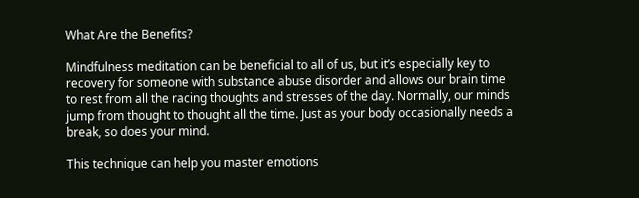What Are the Benefits?

Mindfulness meditation can be beneficial to all of us, but it’s especially key to recovery for someone with substance abuse disorder and allows our brain time to rest from all the racing thoughts and stresses of the day. Normally, our minds jump from thought to thought all the time. Just as your body occasionally needs a break, so does your mind.

This technique can help you master emotions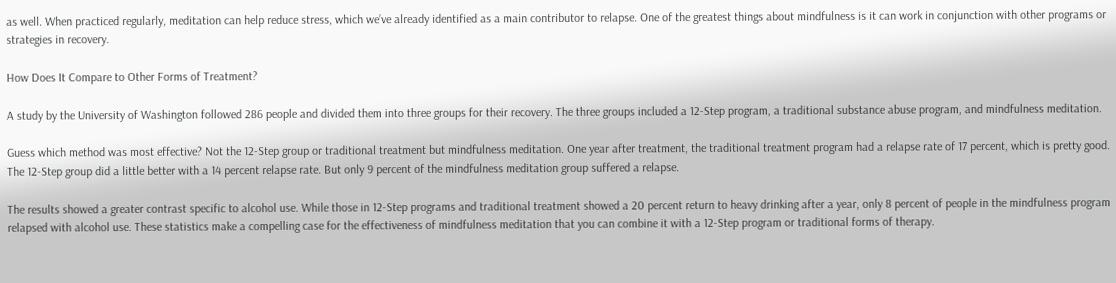as well. When practiced regularly, meditation can help reduce stress, which we’ve already identified as a main contributor to relapse. One of the greatest things about mindfulness is it can work in conjunction with other programs or strategies in recovery.

How Does It Compare to Other Forms of Treatment?

A study by the University of Washington followed 286 people and divided them into three groups for their recovery. The three groups included a 12-Step program, a traditional substance abuse program, and mindfulness meditation.

Guess which method was most effective? Not the 12-Step group or traditional treatment but mindfulness meditation. One year after treatment, the traditional treatment program had a relapse rate of 17 percent, which is pretty good. The 12-Step group did a little better with a 14 percent relapse rate. But only 9 percent of the mindfulness meditation group suffered a relapse.

The results showed a greater contrast specific to alcohol use. While those in 12-Step programs and traditional treatment showed a 20 percent return to heavy drinking after a year, only 8 percent of people in the mindfulness program relapsed with alcohol use. These statistics make a compelling case for the effectiveness of mindfulness meditation that you can combine it with a 12-Step program or traditional forms of therapy.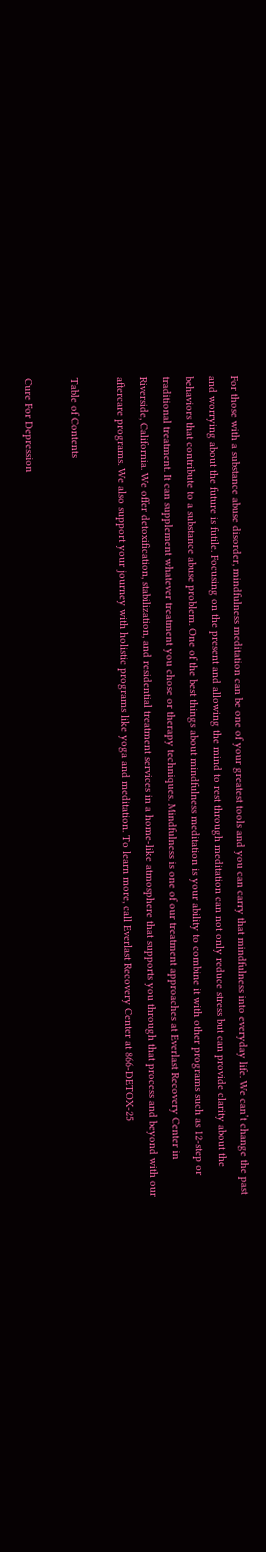For those with a substance abuse disorder, mindfulness meditation can be one of your greatest tools and you can carry that mindfulness into everyday life. We can’t change the past and worrying about the future is futile. Focusing on the present and allowing the mind to rest through meditation can not only reduce stress but can provide clarity about the behaviors that contribute to a substance abuse problem. One of the best things about mindfulness meditation is your ability to combine it with other programs such as 12-step or traditional treatment. It can supplement whatever treatment you chose or therapy techniques. Mindfulness is one of our treatment approaches at Everlast Recovery Center in Riverside, California. We offer detoxification, stabilization, and residential treatment services in a home-like atmosphere that supports you through that process and beyond with our aftercare programs. We also support your journey with holistic programs like yoga and meditation. To learn more, call Everlast Recovery Center at 866-DETOX-25

Table of Contents

Cure For Depression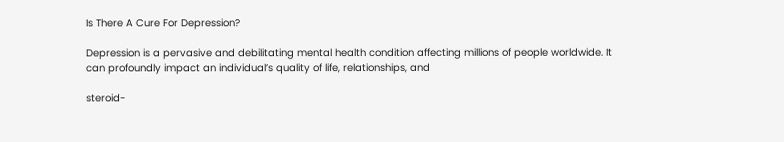Is There A Cure For Depression?

Depression is a pervasive and debilitating mental health condition affecting millions of people worldwide. It can profoundly impact an individual’s quality of life, relationships, and

steroid-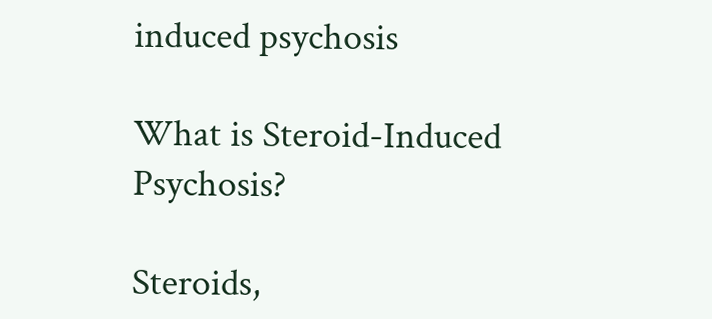induced psychosis

What is Steroid-Induced Psychosis?

Steroids,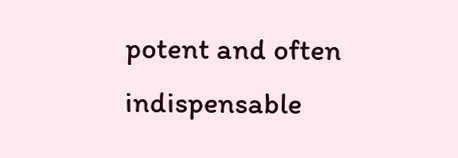potent and often indispensable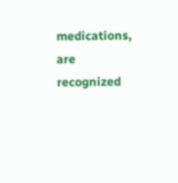medications, are recognized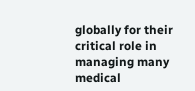globally for their critical role in managing many medical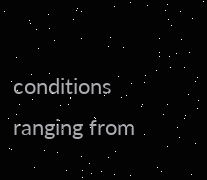conditions ranging from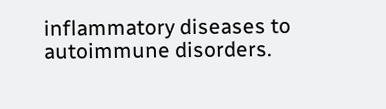inflammatory diseases to autoimmune disorders.